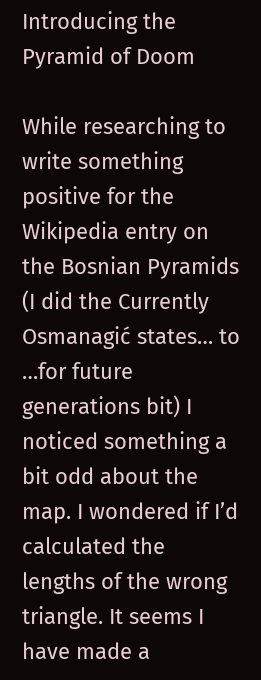Introducing the Pyramid of Doom

While researching to write something positive for the Wikipedia entry on the Bosnian Pyramids (I did the Currently Osmanagić states… to …for future generations bit) I noticed something a bit odd about the map. I wondered if I’d calculated the lengths of the wrong triangle. It seems I have made a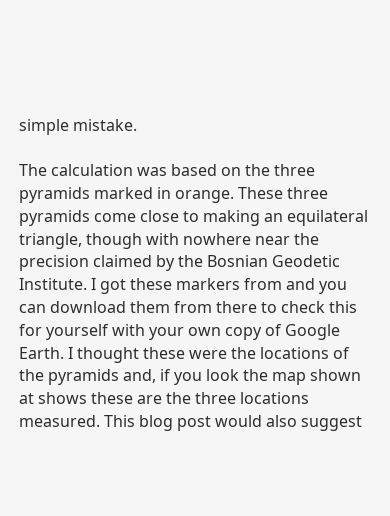simple mistake.

The calculation was based on the three pyramids marked in orange. These three pyramids come close to making an equilateral triangle, though with nowhere near the precision claimed by the Bosnian Geodetic Institute. I got these markers from and you can download them from there to check this for yourself with your own copy of Google Earth. I thought these were the locations of the pyramids and, if you look the map shown at shows these are the three locations measured. This blog post would also suggest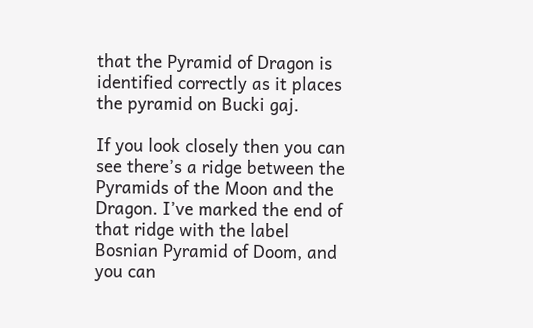that the Pyramid of Dragon is identified correctly as it places the pyramid on Bucki gaj.

If you look closely then you can see there’s a ridge between the Pyramids of the Moon and the Dragon. I’ve marked the end of that ridge with the label Bosnian Pyramid of Doom, and you can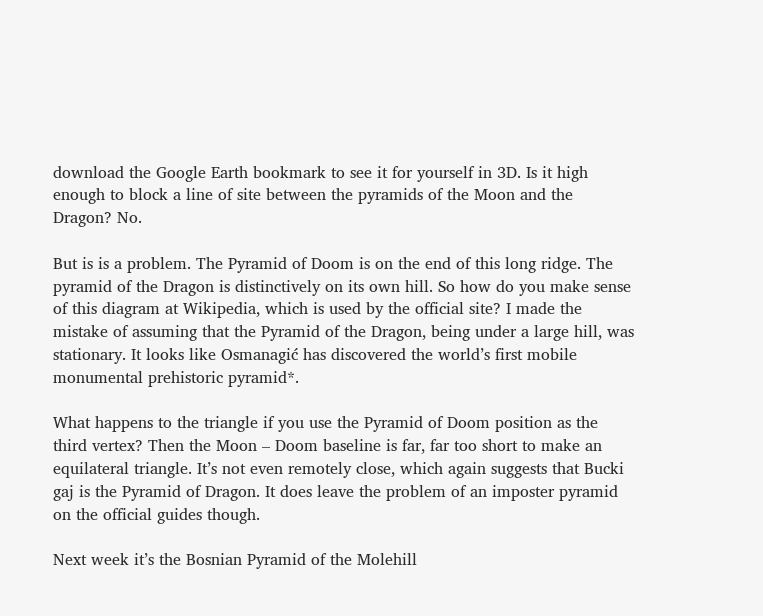download the Google Earth bookmark to see it for yourself in 3D. Is it high enough to block a line of site between the pyramids of the Moon and the Dragon? No.

But is is a problem. The Pyramid of Doom is on the end of this long ridge. The pyramid of the Dragon is distinctively on its own hill. So how do you make sense of this diagram at Wikipedia, which is used by the official site? I made the mistake of assuming that the Pyramid of the Dragon, being under a large hill, was stationary. It looks like Osmanagić has discovered the world’s first mobile monumental prehistoric pyramid*.

What happens to the triangle if you use the Pyramid of Doom position as the third vertex? Then the Moon – Doom baseline is far, far too short to make an equilateral triangle. It’s not even remotely close, which again suggests that Bucki gaj is the Pyramid of Dragon. It does leave the problem of an imposter pyramid on the official guides though.

Next week it’s the Bosnian Pyramid of the Molehill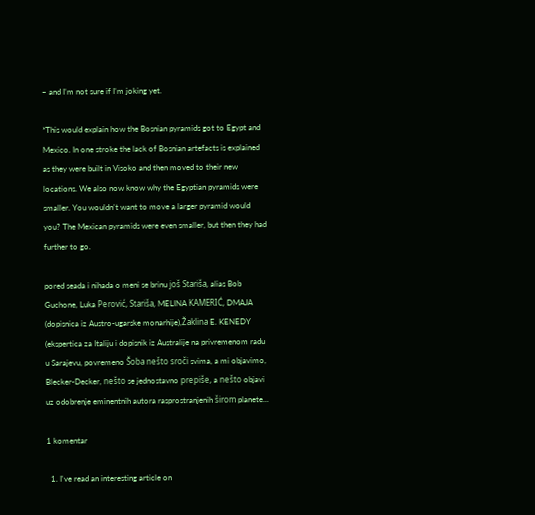– and I’m not sure if I’m joking yet.

*This would explain how the Bosnian pyramids got to Egypt and Mexico. In one stroke the lack of Bosnian artefacts is explained as they were built in Visoko and then moved to their new locations. We also now know why the Egyptian pyramids were smaller. You wouldn’t want to move a larger pyramid would you? The Mexican pyramids were even smaller, but then they had further to go.

pored seada i nihada o meni se brinu još Stariša, alias Bob Guchone, Luka Perović, Stariša, MELINA KAMERIĆ, DMAJA (dopisnica iz Austro-ugarske monarhije),Žaklina E. KENEDY (ekspertica za Italiju i dopisnik iz Australije na privremenom radu u Sarajevu, povremeno Šoba nešto sroči svima, a mi objavimo, Blecker-Decker, nešto se jednostavno prepiše, a nešto objavi uz odobrenje eminentnih autora rasprostranjenih širom planete...

1 komentar

  1. I've read an interesting article on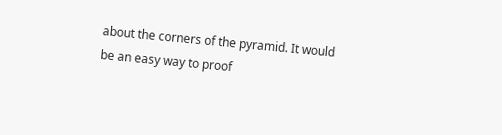about the corners of the pyramid. It would be an easy way to proof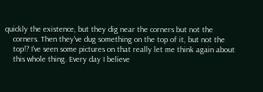quickly the existence, but they dig near the corners but not the
    corners. Then they've dug something on the top of it, but not the
    top!? I've seen some pictures on that really let me think again about
    this whole thing. Every day I believe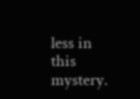less in this mystery.